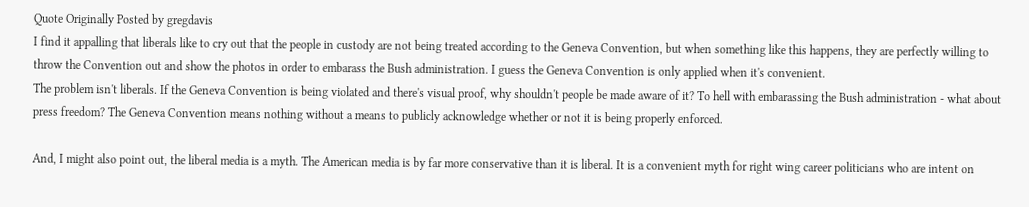Quote Originally Posted by gregdavis
I find it appalling that liberals like to cry out that the people in custody are not being treated according to the Geneva Convention, but when something like this happens, they are perfectly willing to throw the Convention out and show the photos in order to embarass the Bush administration. I guess the Geneva Convention is only applied when it's convenient.
The problem isn't liberals. If the Geneva Convention is being violated and there's visual proof, why shouldn't people be made aware of it? To hell with embarassing the Bush administration - what about press freedom? The Geneva Convention means nothing without a means to publicly acknowledge whether or not it is being properly enforced.

And, I might also point out, the liberal media is a myth. The American media is by far more conservative than it is liberal. It is a convenient myth for right wing career politicians who are intent on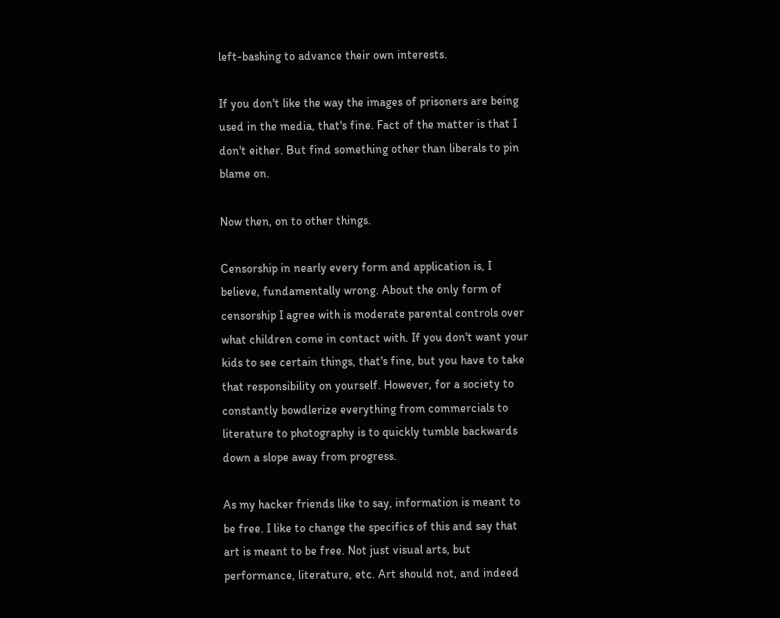left-bashing to advance their own interests.

If you don't like the way the images of prisoners are being used in the media, that's fine. Fact of the matter is that I don't either. But find something other than liberals to pin blame on.

Now then, on to other things.

Censorship in nearly every form and application is, I believe, fundamentally wrong. About the only form of censorship I agree with is moderate parental controls over what children come in contact with. If you don't want your kids to see certain things, that's fine, but you have to take that responsibility on yourself. However, for a society to constantly bowdlerize everything from commercials to literature to photography is to quickly tumble backwards down a slope away from progress.

As my hacker friends like to say, information is meant to be free. I like to change the specifics of this and say that art is meant to be free. Not just visual arts, but performance, literature, etc. Art should not, and indeed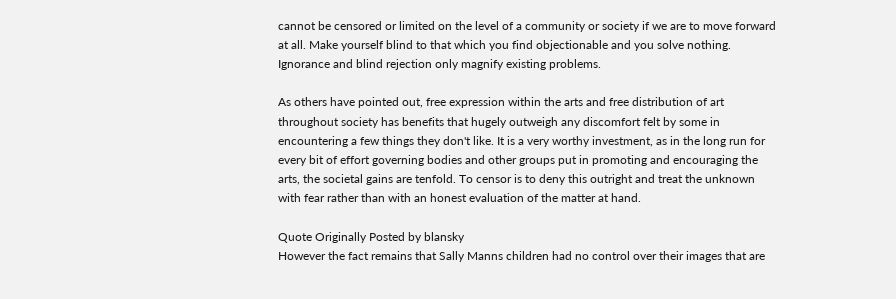cannot be censored or limited on the level of a community or society if we are to move forward at all. Make yourself blind to that which you find objectionable and you solve nothing. Ignorance and blind rejection only magnify existing problems.

As others have pointed out, free expression within the arts and free distribution of art throughout society has benefits that hugely outweigh any discomfort felt by some in encountering a few things they don't like. It is a very worthy investment, as in the long run for every bit of effort governing bodies and other groups put in promoting and encouraging the arts, the societal gains are tenfold. To censor is to deny this outright and treat the unknown with fear rather than with an honest evaluation of the matter at hand.

Quote Originally Posted by blansky
However the fact remains that Sally Manns children had no control over their images that are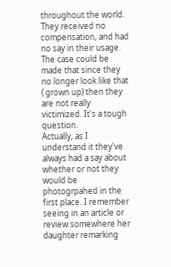throughout the world. They received no compensation, and had no say in their usage. The case could be made that since they no longer look like that ( grown up) then they are not really victimized. It's a tough question.
Actually, as I understand it they've always had a say about whether or not they would be photogrpahed in the first place. I remember seeing in an article or review somewhere her daughter remarking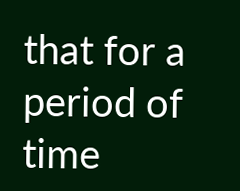that for a period of time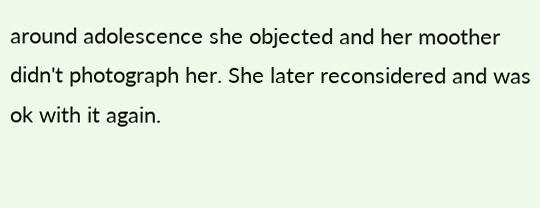around adolescence she objected and her moother didn't photograph her. She later reconsidered and was ok with it again.